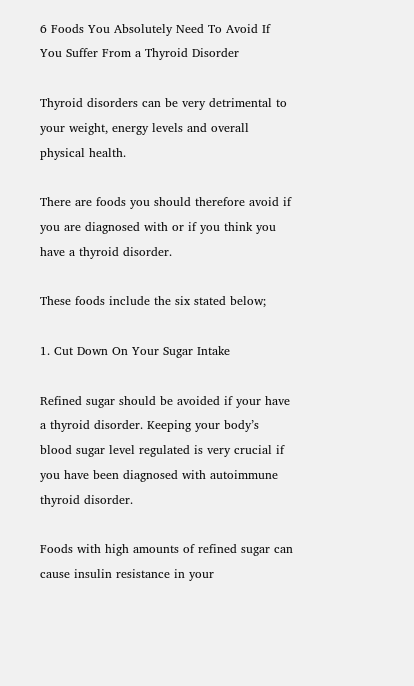6 Foods You Absolutely Need To Avoid If You Suffer From a Thyroid Disorder

Thyroid disorders can be very detrimental to your weight, energy levels and overall physical health.

There are foods you should therefore avoid if you are diagnosed with or if you think you have a thyroid disorder.

These foods include the six stated below;

1. Cut Down On Your Sugar Intake

Refined sugar should be avoided if your have a thyroid disorder. Keeping your body’s blood sugar level regulated is very crucial if you have been diagnosed with autoimmune thyroid disorder.

Foods with high amounts of refined sugar can cause insulin resistance in your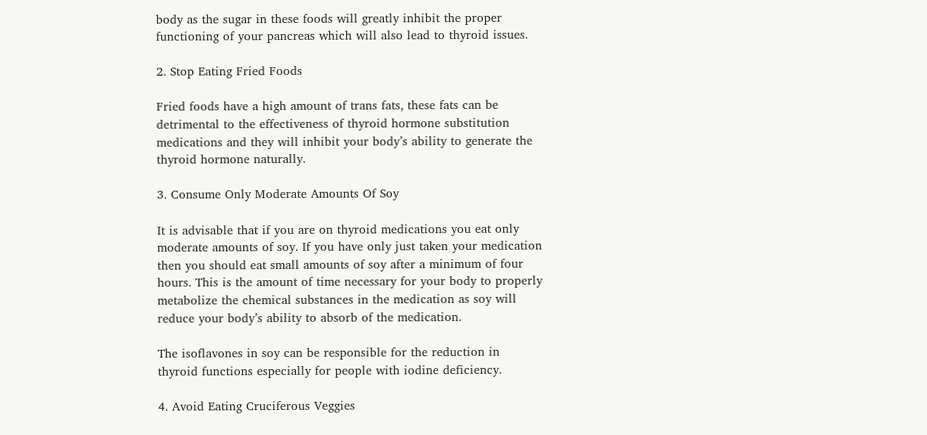body as the sugar in these foods will greatly inhibit the proper functioning of your pancreas which will also lead to thyroid issues.

2. Stop Eating Fried Foods

Fried foods have a high amount of trans fats, these fats can be detrimental to the effectiveness of thyroid hormone substitution medications and they will inhibit your body’s ability to generate the thyroid hormone naturally.

3. Consume Only Moderate Amounts Of Soy

It is advisable that if you are on thyroid medications you eat only moderate amounts of soy. If you have only just taken your medication then you should eat small amounts of soy after a minimum of four hours. This is the amount of time necessary for your body to properly metabolize the chemical substances in the medication as soy will reduce your body’s ability to absorb of the medication.

The isoflavones in soy can be responsible for the reduction in thyroid functions especially for people with iodine deficiency.

4. Avoid Eating Cruciferous Veggies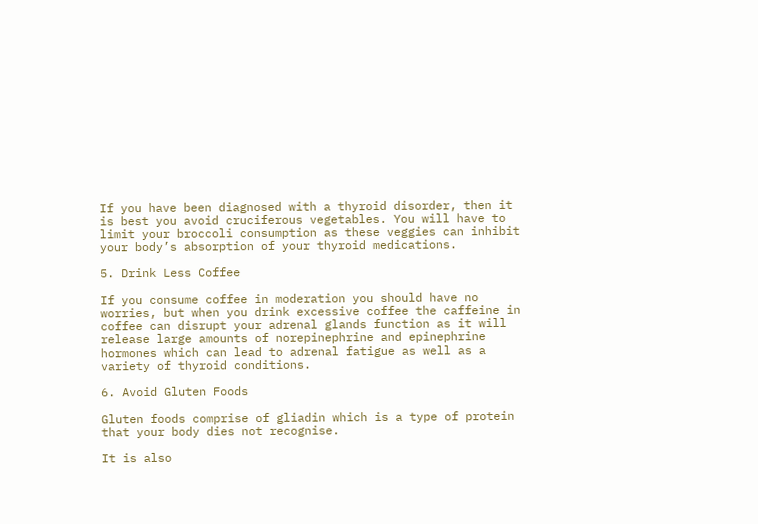If you have been diagnosed with a thyroid disorder, then it is best you avoid cruciferous vegetables. You will have to limit your broccoli consumption as these veggies can inhibit your body’s absorption of your thyroid medications.

5. Drink Less Coffee

If you consume coffee in moderation you should have no worries, but when you drink excessive coffee the caffeine in coffee can disrupt your adrenal glands function as it will release large amounts of norepinephrine and epinephrine hormones which can lead to adrenal fatigue as well as a variety of thyroid conditions.

6. Avoid Gluten Foods

Gluten foods comprise of gliadin which is a type of protein that your body dies not recognise.

It is also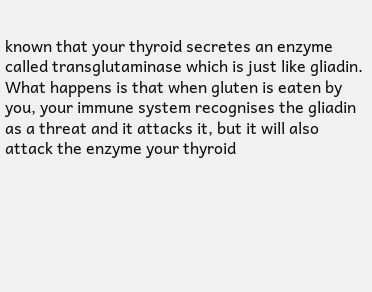known that your thyroid secretes an enzyme called transglutaminase which is just like gliadin. What happens is that when gluten is eaten by you, your immune system recognises the gliadin as a threat and it attacks it, but it will also attack the enzyme your thyroid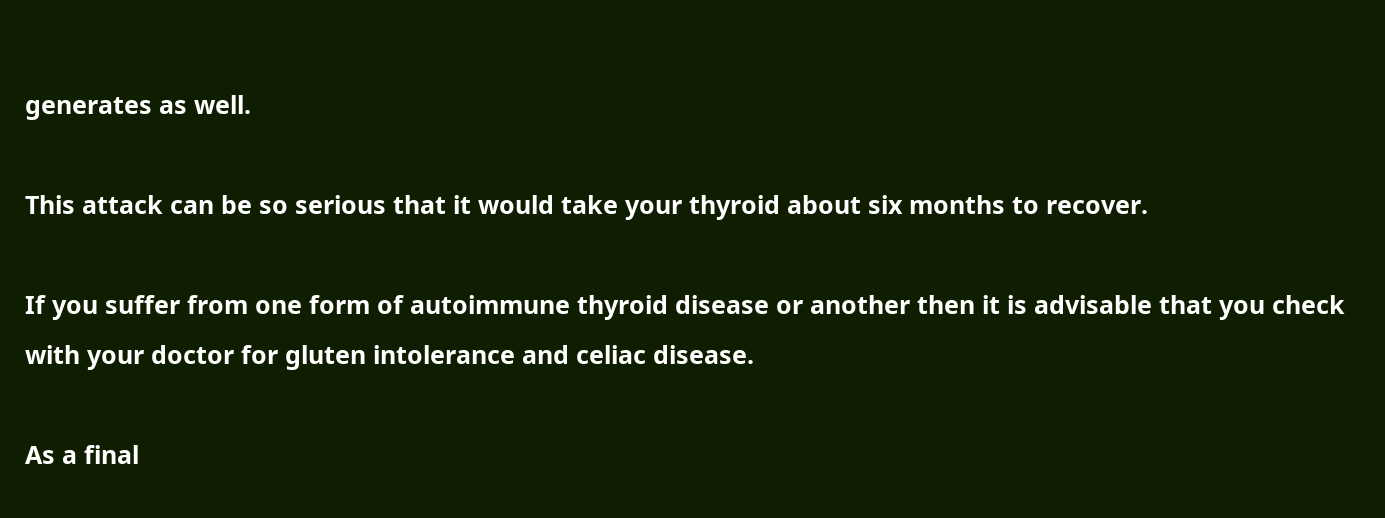generates as well.

This attack can be so serious that it would take your thyroid about six months to recover.

If you suffer from one form of autoimmune thyroid disease or another then it is advisable that you check with your doctor for gluten intolerance and celiac disease.

As a final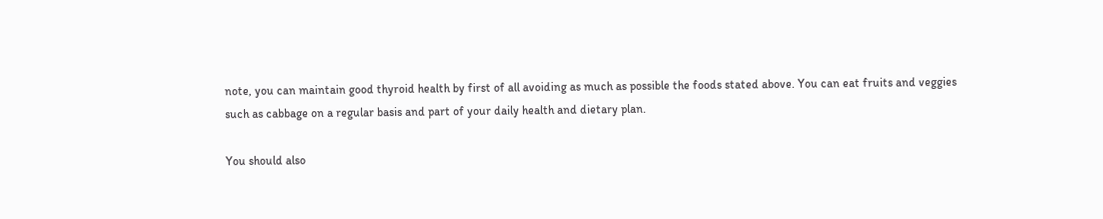note, you can maintain good thyroid health by first of all avoiding as much as possible the foods stated above. You can eat fruits and veggies such as cabbage on a regular basis and part of your daily health and dietary plan.

You should also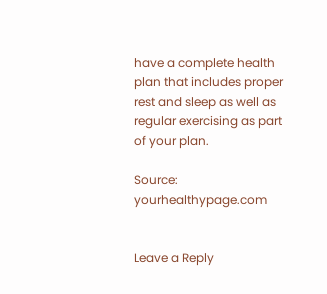have a complete health plan that includes proper rest and sleep as well as regular exercising as part of your plan.

Source: yourhealthypage.com


Leave a Reply